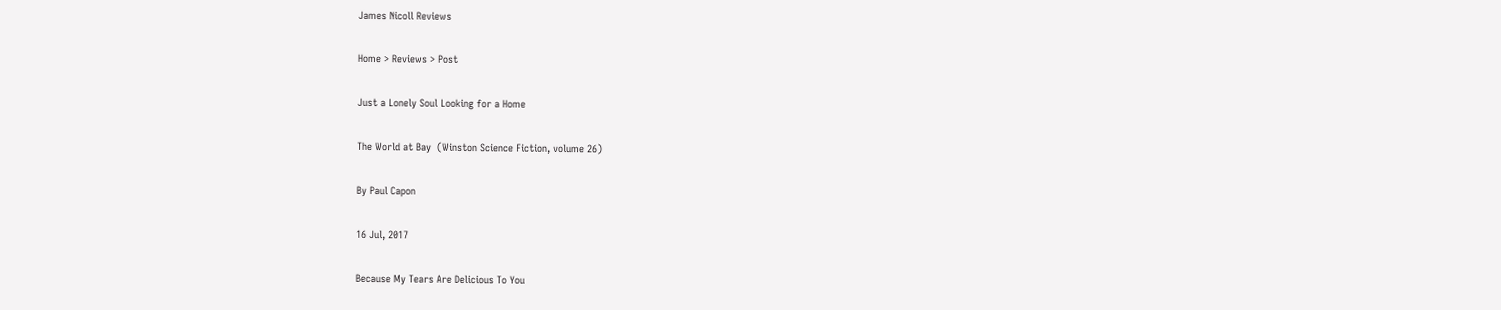James Nicoll Reviews

Home > Reviews > Post

Just a Lonely Soul Looking for a Home

The World at Bay  (Winston Science Fiction, volume 26)

By Paul Capon

16 Jul, 2017

Because My Tears Are Delicious To You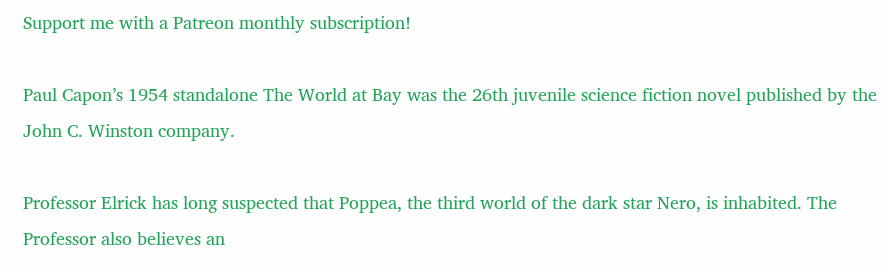Support me with a Patreon monthly subscription!

Paul Capon’s 1954 standalone The World at Bay was the 26th juvenile science fiction novel published by the John C. Winston company.

Professor Elrick has long suspected that Poppea, the third world of the dark star Nero, is inhabited. The Professor also believes an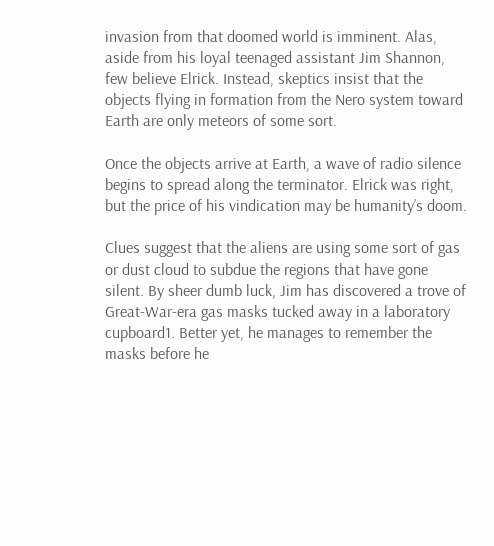invasion from that doomed world is imminent. Alas, aside from his loyal teenaged assistant Jim Shannon, few believe Elrick. Instead, skeptics insist that the objects flying in formation from the Nero system toward Earth are only meteors of some sort.

Once the objects arrive at Earth, a wave of radio silence begins to spread along the terminator. Elrick was right, but the price of his vindication may be humanity’s doom.

Clues suggest that the aliens are using some sort of gas or dust cloud to subdue the regions that have gone silent. By sheer dumb luck, Jim has discovered a trove of Great-War-era gas masks tucked away in a laboratory cupboard1. Better yet, he manages to remember the masks before he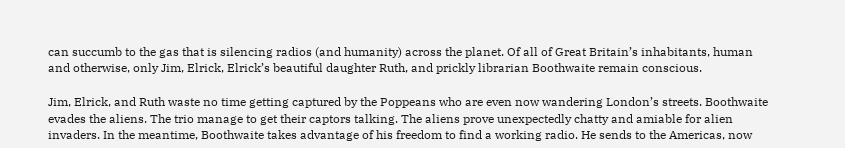can succumb to the gas that is silencing radios (and humanity) across the planet. Of all of Great Britain’s inhabitants, human and otherwise, only Jim, Elrick, Elrick’s beautiful daughter Ruth, and prickly librarian Boothwaite remain conscious.

Jim, Elrick, and Ruth waste no time getting captured by the Poppeans who are even now wandering London’s streets. Boothwaite evades the aliens. The trio manage to get their captors talking. The aliens prove unexpectedly chatty and amiable for alien invaders. In the meantime, Boothwaite takes advantage of his freedom to find a working radio. He sends to the Americas, now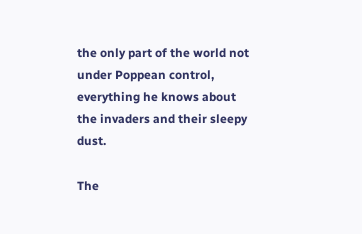the only part of the world not under Poppean control, everything he knows about the invaders and their sleepy dust.

The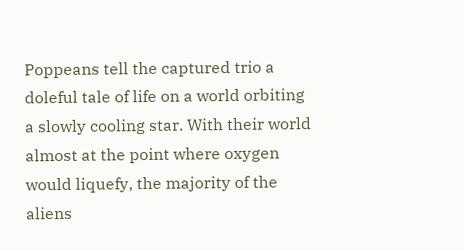Poppeans tell the captured trio a doleful tale of life on a world orbiting a slowly cooling star. With their world almost at the point where oxygen would liquefy, the majority of the aliens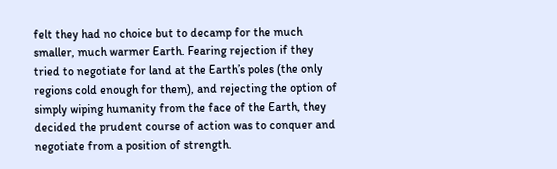felt they had no choice but to decamp for the much smaller, much warmer Earth. Fearing rejection if they tried to negotiate for land at the Earth’s poles (the only regions cold enough for them), and rejecting the option of simply wiping humanity from the face of the Earth, they decided the prudent course of action was to conquer and negotiate from a position of strength.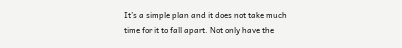It’s a simple plan and it does not take much time for it to fall apart. Not only have the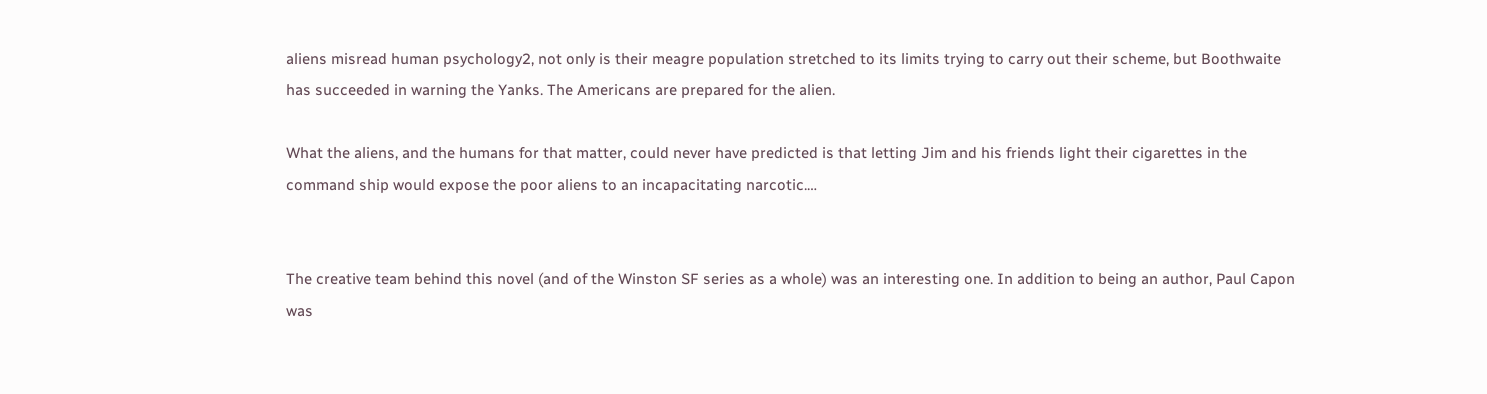aliens misread human psychology2, not only is their meagre population stretched to its limits trying to carry out their scheme, but Boothwaite has succeeded in warning the Yanks. The Americans are prepared for the alien.

What the aliens, and the humans for that matter, could never have predicted is that letting Jim and his friends light their cigarettes in the command ship would expose the poor aliens to an incapacitating narcotic.…


The creative team behind this novel (and of the Winston SF series as a whole) was an interesting one. In addition to being an author, Paul Capon was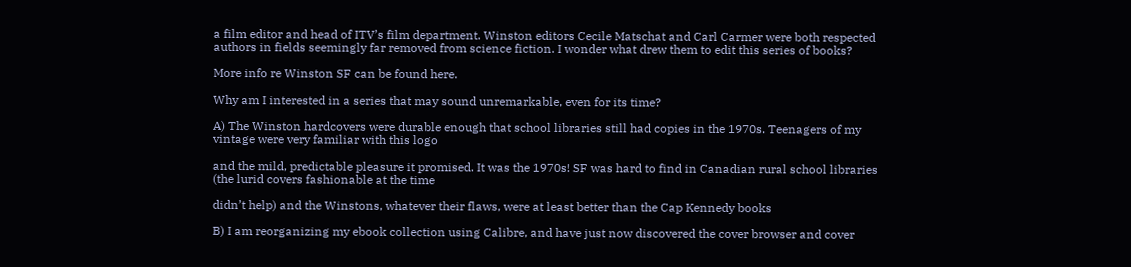a film editor and head of ITV’s film department. Winston editors Cecile Matschat and Carl Carmer were both respected authors in fields seemingly far removed from science fiction. I wonder what drew them to edit this series of books?

More info re Winston SF can be found here.

Why am I interested in a series that may sound unremarkable, even for its time?

A) The Winston hardcovers were durable enough that school libraries still had copies in the 1970s. Teenagers of my vintage were very familiar with this logo

and the mild, predictable pleasure it promised. It was the 1970s! SF was hard to find in Canadian rural school libraries (the lurid covers fashionable at the time

didn’t help) and the Winstons, whatever their flaws, were at least better than the Cap Kennedy books

B) I am reorganizing my ebook collection using Calibre, and have just now discovered the cover browser and cover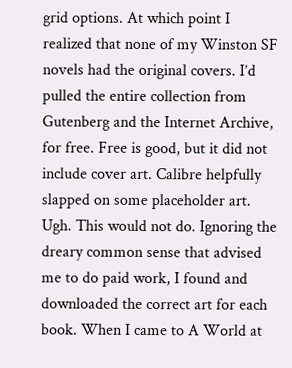grid options. At which point I realized that none of my Winston SF novels had the original covers. I’d pulled the entire collection from Gutenberg and the Internet Archive, for free. Free is good, but it did not include cover art. Calibre helpfully slapped on some placeholder art. Ugh. This would not do. Ignoring the dreary common sense that advised me to do paid work, I found and downloaded the correct art for each book. When I came to A World at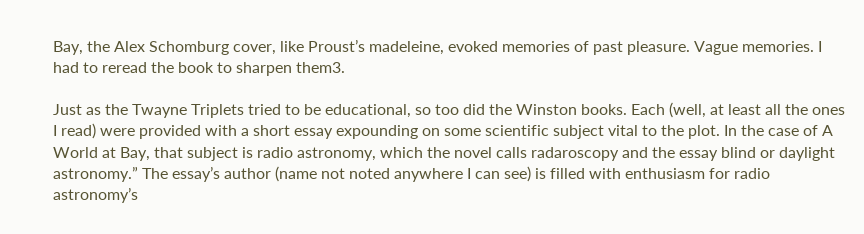Bay, the Alex Schomburg cover, like Proust’s madeleine, evoked memories of past pleasure. Vague memories. I had to reread the book to sharpen them3.

Just as the Twayne Triplets tried to be educational, so too did the Winston books. Each (well, at least all the ones I read) were provided with a short essay expounding on some scientific subject vital to the plot. In the case of A World at Bay, that subject is radio astronomy, which the novel calls radaroscopy and the essay blind or daylight astronomy.” The essay’s author (name not noted anywhere I can see) is filled with enthusiasm for radio astronomy’s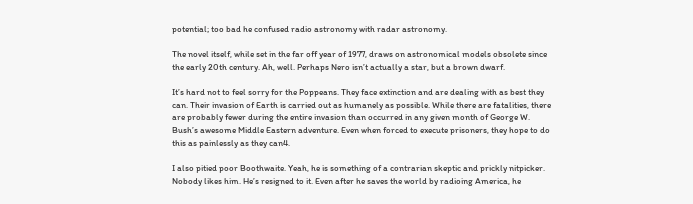potential; too bad he confused radio astronomy with radar astronomy.

The novel itself, while set in the far off year of 1977, draws on astronomical models obsolete since the early 20th century. Ah, well. Perhaps Nero isn’t actually a star, but a brown dwarf.

It’s hard not to feel sorry for the Poppeans. They face extinction and are dealing with as best they can. Their invasion of Earth is carried out as humanely as possible. While there are fatalities, there are probably fewer during the entire invasion than occurred in any given month of George W. Bush’s awesome Middle Eastern adventure. Even when forced to execute prisoners, they hope to do this as painlessly as they can4.

I also pitied poor Boothwaite. Yeah, he is something of a contrarian skeptic and prickly nitpicker. Nobody likes him. He’s resigned to it. Even after he saves the world by radioing America, he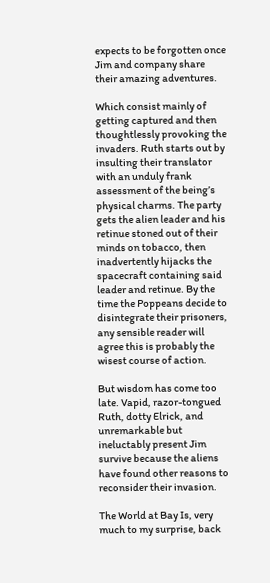expects to be forgotten once Jim and company share their amazing adventures.

Which consist mainly of getting captured and then thoughtlessly provoking the invaders. Ruth starts out by insulting their translator with an unduly frank assessment of the being’s physical charms. The party gets the alien leader and his retinue stoned out of their minds on tobacco, then inadvertently hijacks the spacecraft containing said leader and retinue. By the time the Poppeans decide to disintegrate their prisoners, any sensible reader will agree this is probably the wisest course of action.

But wisdom has come too late. Vapid, razor-tongued Ruth, dotty Elrick, and unremarkable but ineluctably present Jim survive because the aliens have found other reasons to reconsider their invasion.

The World at Bay Is, very much to my surprise, back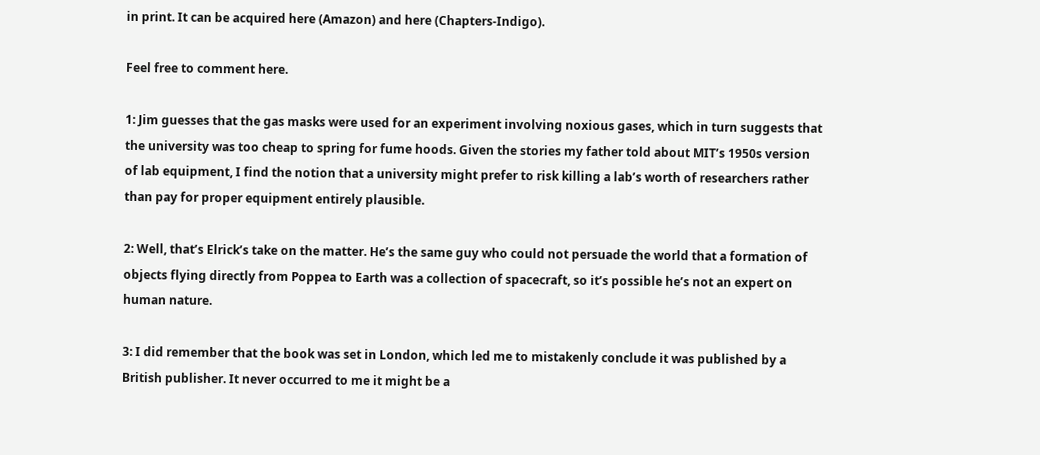in print. It can be acquired here (Amazon) and here (Chapters-Indigo).

Feel free to comment here.

1: Jim guesses that the gas masks were used for an experiment involving noxious gases, which in turn suggests that the university was too cheap to spring for fume hoods. Given the stories my father told about MIT’s 1950s version of lab equipment, I find the notion that a university might prefer to risk killing a lab’s worth of researchers rather than pay for proper equipment entirely plausible.

2: Well, that’s Elrick’s take on the matter. He’s the same guy who could not persuade the world that a formation of objects flying directly from Poppea to Earth was a collection of spacecraft, so it’s possible he’s not an expert on human nature.

3: I did remember that the book was set in London, which led me to mistakenly conclude it was published by a British publisher. It never occurred to me it might be a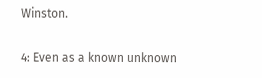Winston.

4: Even as a known unknown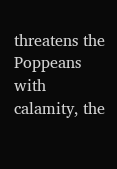threatens the Poppeans with calamity, the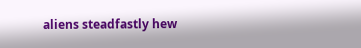aliens steadfastly hew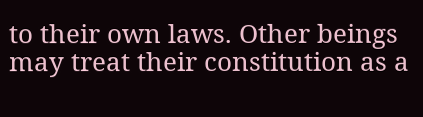to their own laws. Other beings may treat their constitution as a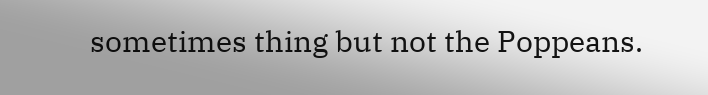sometimes thing but not the Poppeans.